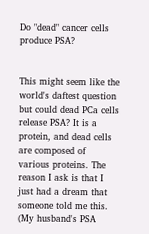Do "dead" cancer cells produce PSA?


This might seem like the world's daftest question but could dead PCa cells release PSA? It is a protein, and dead cells are composed of various proteins. The reason I ask is that I just had a dream that someone told me this. (My husband's PSA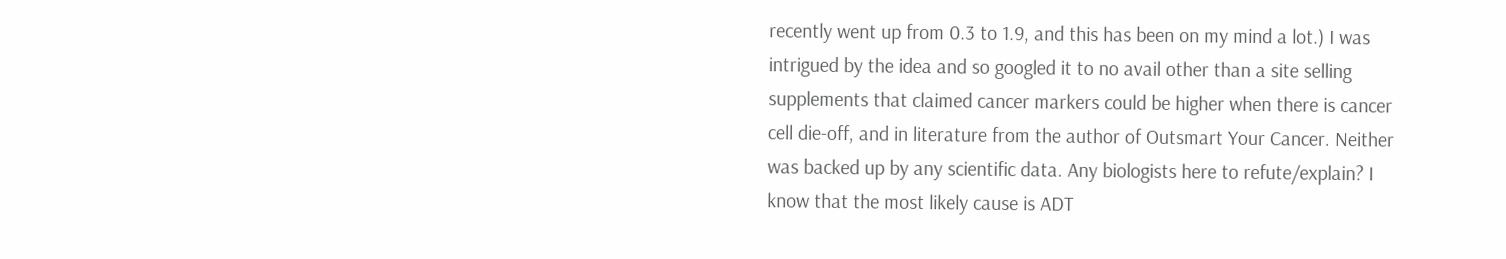recently went up from 0.3 to 1.9, and this has been on my mind a lot.) I was intrigued by the idea and so googled it to no avail other than a site selling supplements that claimed cancer markers could be higher when there is cancer cell die-off, and in literature from the author of Outsmart Your Cancer. Neither was backed up by any scientific data. Any biologists here to refute/explain? I know that the most likely cause is ADT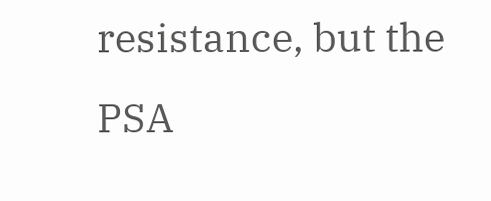resistance, but the PSA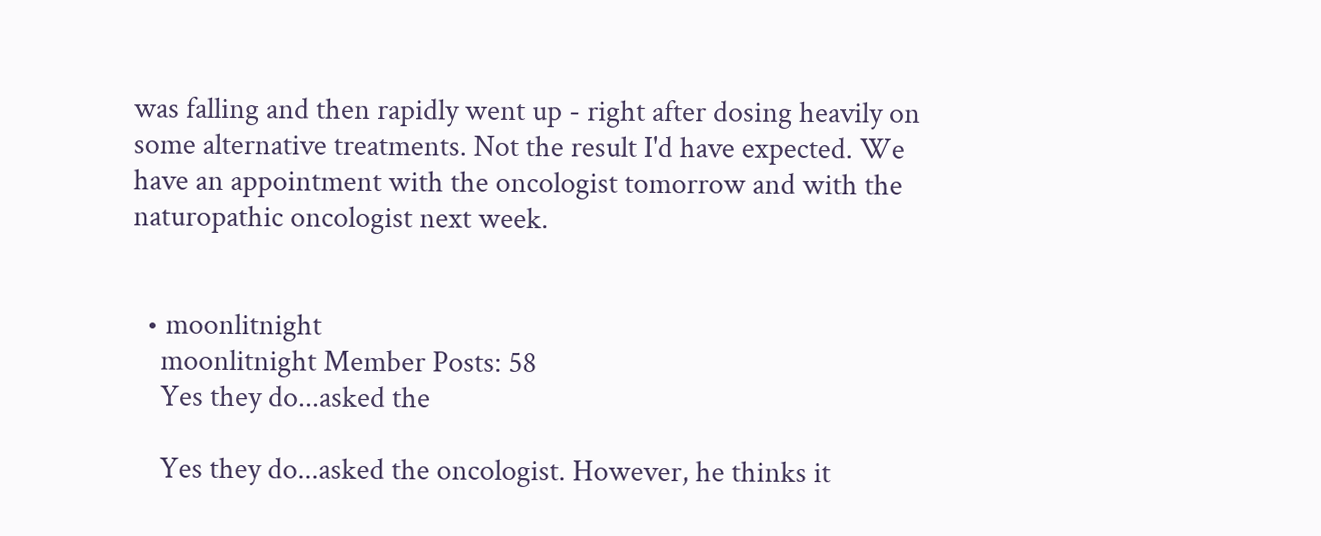was falling and then rapidly went up - right after dosing heavily on some alternative treatments. Not the result I'd have expected. We have an appointment with the oncologist tomorrow and with the naturopathic oncologist next week.


  • moonlitnight
    moonlitnight Member Posts: 58
    Yes they do...asked the

    Yes they do...asked the oncologist. However, he thinks it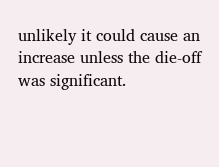unlikely it could cause an increase unless the die-off was significant.